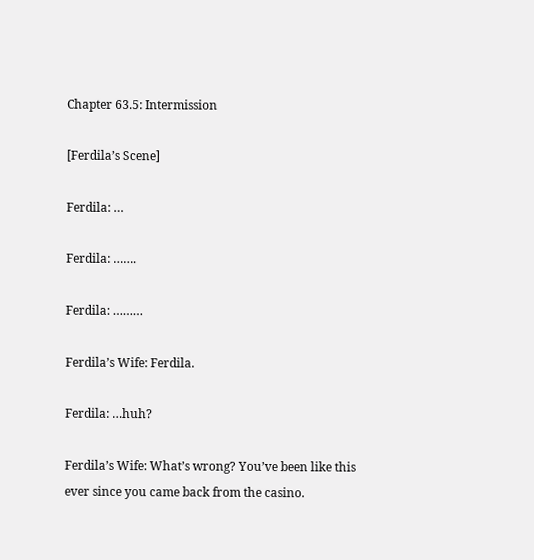Chapter 63.5: Intermission

[Ferdila’s Scene]

Ferdila: …

Ferdila: …….

Ferdila: ………

Ferdila’s Wife: Ferdila.

Ferdila: …huh?

Ferdila’s Wife: What’s wrong? You’ve been like this ever since you came back from the casino.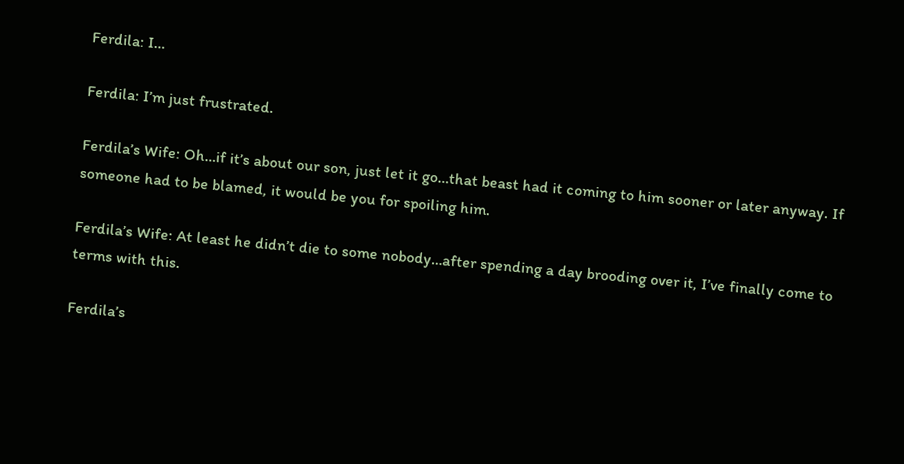Ferdila: I…

Ferdila: I’m just frustrated.

Ferdila’s Wife: Oh…if it’s about our son, just let it go…that beast had it coming to him sooner or later anyway. If someone had to be blamed, it would be you for spoiling him.

Ferdila’s Wife: At least he didn’t die to some nobody…after spending a day brooding over it, I’ve finally come to terms with this.

Ferdila’s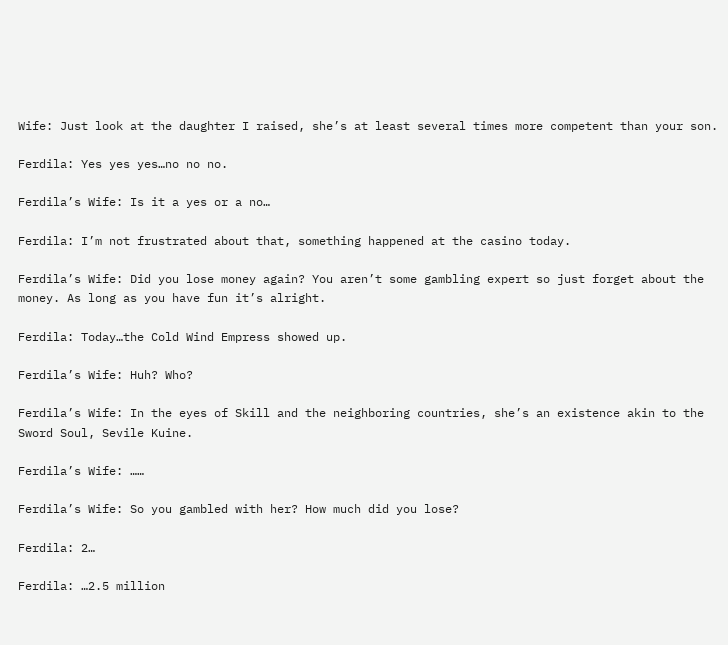Wife: Just look at the daughter I raised, she’s at least several times more competent than your son.

Ferdila: Yes yes yes…no no no.

Ferdila’s Wife: Is it a yes or a no…

Ferdila: I’m not frustrated about that, something happened at the casino today.

Ferdila’s Wife: Did you lose money again? You aren’t some gambling expert so just forget about the money. As long as you have fun it’s alright.

Ferdila: Today…the Cold Wind Empress showed up.

Ferdila’s Wife: Huh? Who?

Ferdila’s Wife: In the eyes of Skill and the neighboring countries, she’s an existence akin to the Sword Soul, Sevile Kuine.

Ferdila’s Wife: ……

Ferdila’s Wife: So you gambled with her? How much did you lose?

Ferdila: 2…

Ferdila: …2.5 million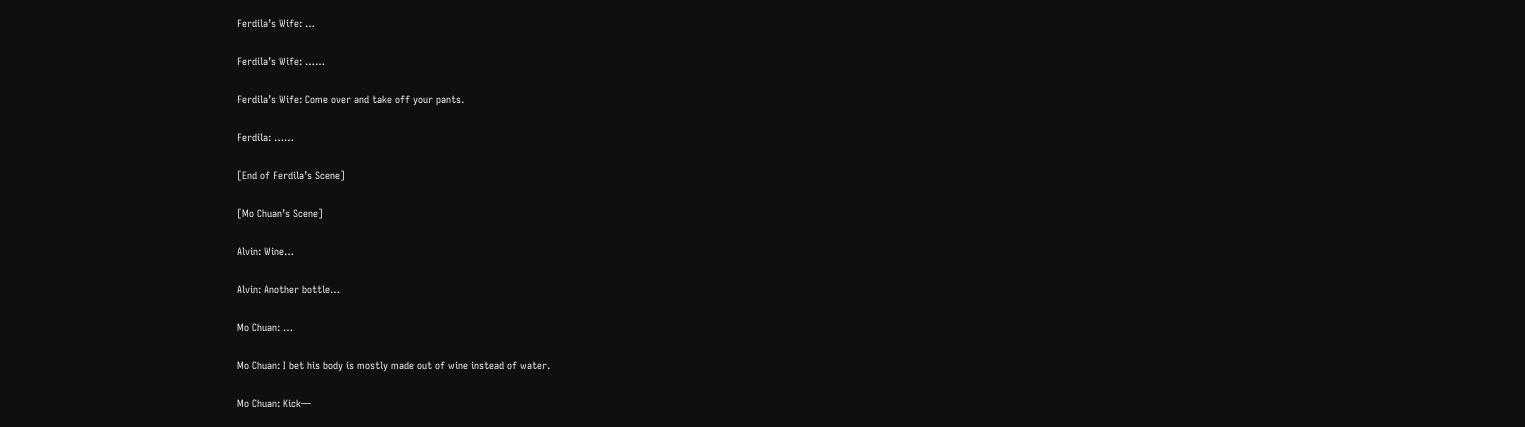Ferdila’s Wife: …

Ferdila’s Wife: ……

Ferdila’s Wife: Come over and take off your pants.

Ferdila: ……

[End of Ferdila’s Scene]

[Mo Chuan’s Scene]

Alvin: Wine…

Alvin: Another bottle…

Mo Chuan: …

Mo Chuan: I bet his body is mostly made out of wine instead of water.

Mo Chuan: Kick—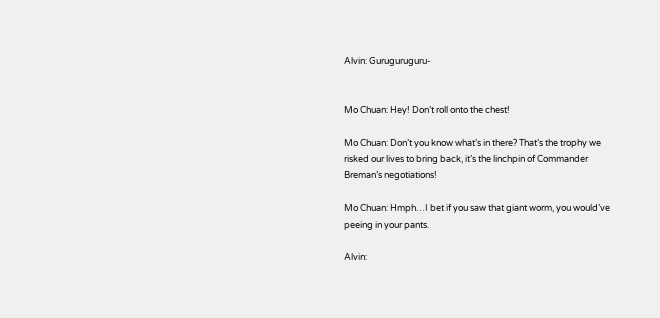Alvin: Guruguruguru-


Mo Chuan: Hey! Don’t roll onto the chest!

Mo Chuan: Don’t you know what’s in there? That’s the trophy we risked our lives to bring back, it’s the linchpin of Commander Breman’s negotiations!

Mo Chuan: Hmph…I bet if you saw that giant worm, you would’ve peeing in your pants.

Alvin: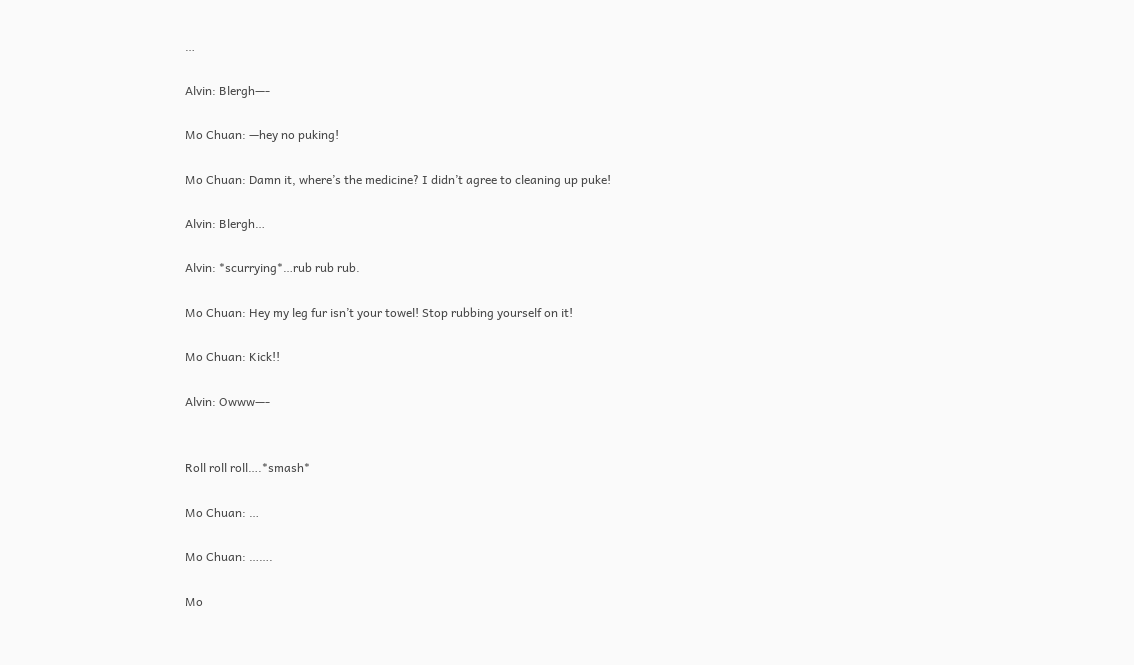…

Alvin: Blergh—-

Mo Chuan: —hey no puking!

Mo Chuan: Damn it, where’s the medicine? I didn’t agree to cleaning up puke!

Alvin: Blergh…

Alvin: *scurrying*…rub rub rub.

Mo Chuan: Hey my leg fur isn’t your towel! Stop rubbing yourself on it!

Mo Chuan: Kick!!

Alvin: Owww—-


Roll roll roll….*smash*

Mo Chuan: …

Mo Chuan: …….

Mo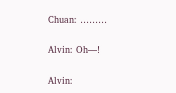Chuan: ………

Alvin: Oh—!

Alvin: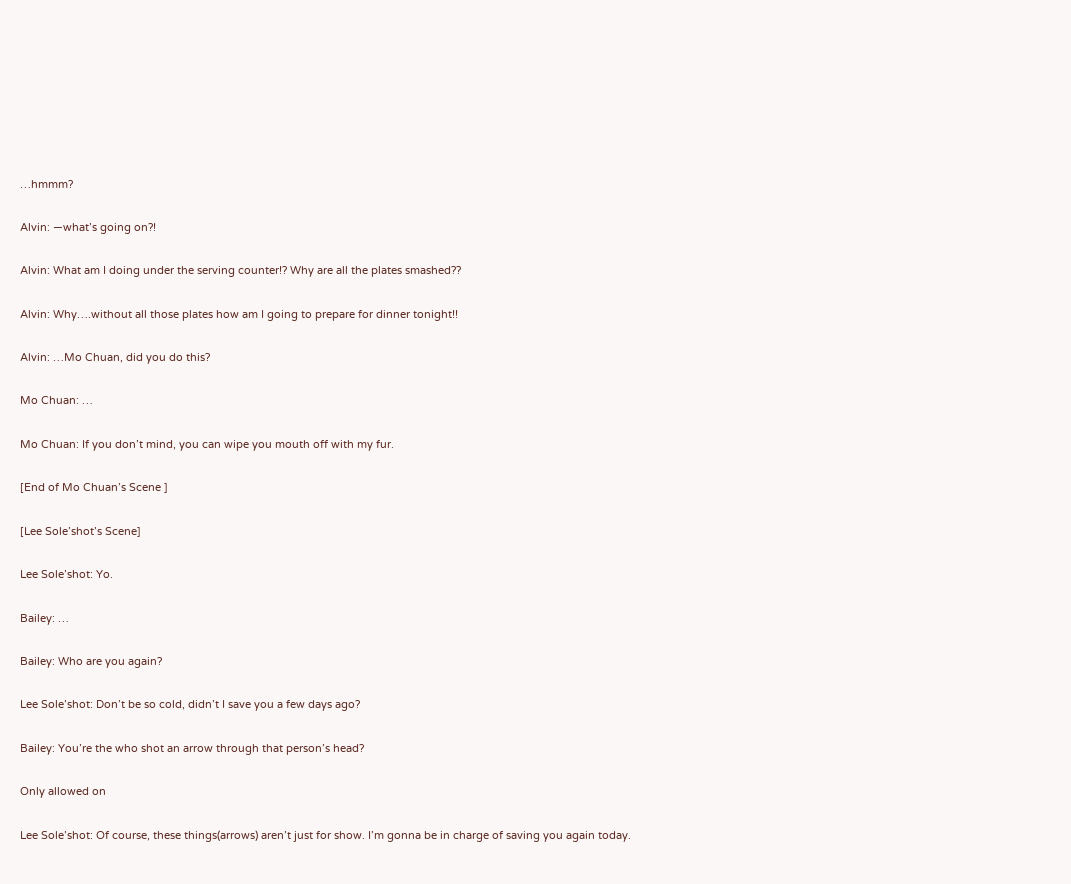…hmmm?

Alvin: —what’s going on?!

Alvin: What am I doing under the serving counter!? Why are all the plates smashed??

Alvin: Why….without all those plates how am I going to prepare for dinner tonight!!

Alvin: …Mo Chuan, did you do this?

Mo Chuan: …

Mo Chuan: If you don’t mind, you can wipe you mouth off with my fur.

[End of Mo Chuan’s Scene ]

[Lee Sole’shot’s Scene]

Lee Sole’shot: Yo.

Bailey: …

Bailey: Who are you again?

Lee Sole’shot: Don’t be so cold, didn’t I save you a few days ago?

Bailey: You’re the who shot an arrow through that person’s head?

Only allowed on

Lee Sole’shot: Of course, these things(arrows) aren’t just for show. I’m gonna be in charge of saving you again today.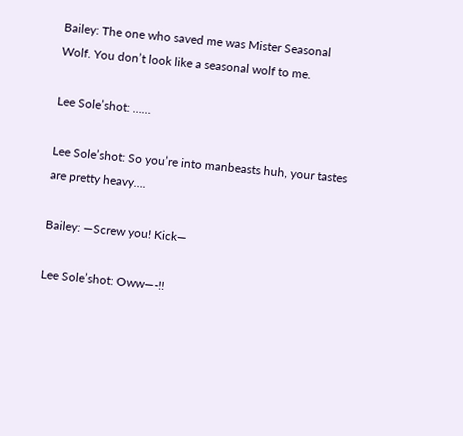Bailey: The one who saved me was Mister Seasonal Wolf. You don’t look like a seasonal wolf to me.

Lee Sole’shot: ……

Lee Sole’shot: So you’re into manbeasts huh, your tastes are pretty heavy….

Bailey: —Screw you! Kick—

Lee Sole’shot: Oww—-!!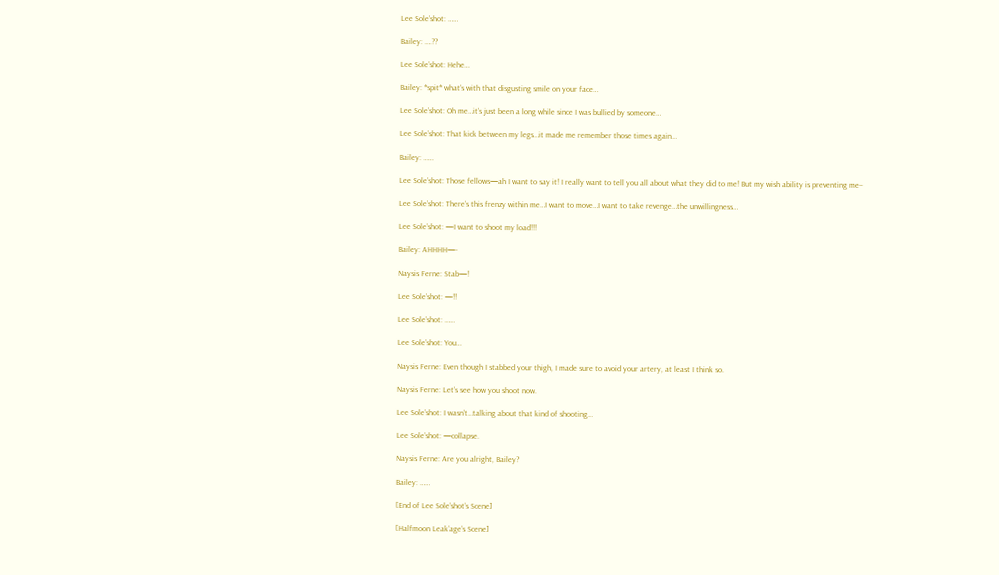Lee Sole’shot: ……

Bailey: ….??

Lee Sole’shot: Hehe…

Bailey: *spit* what’s with that disgusting smile on your face…

Lee Sole’shot: Oh me…it’s just been a long while since I was bullied by someone…

Lee Sole’shot: That kick between my legs…it made me remember those times again…

Bailey: ……

Lee Sole’shot: Those fellows—ah I want to say it! I really want to tell you all about what they did to me! But my wish ability is preventing me–

Lee Sole’shot: There’s this frenzy within me…I want to move…I want to take revenge…the unwillingness…

Lee Sole’shot: —I want to shoot my load!!!

Bailey: AHHHH—-

Naysis Ferne: Stab—!

Lee Sole’shot: —!!

Lee Sole’shot: ……

Lee Sole’shot: You…

Naysis Ferne: Even though I stabbed your thigh, I made sure to avoid your artery, at least I think so.

Naysis Ferne: Let’s see how you shoot now.

Lee Sole’shot: I wasn’t…talking about that kind of shooting…

Lee Sole’shot: —collapse.

Naysis Ferne: Are you alright, Bailey?

Bailey: ……

[End of Lee Sole’shot’s Scene]

[Halfmoon Leak’age’s Scene]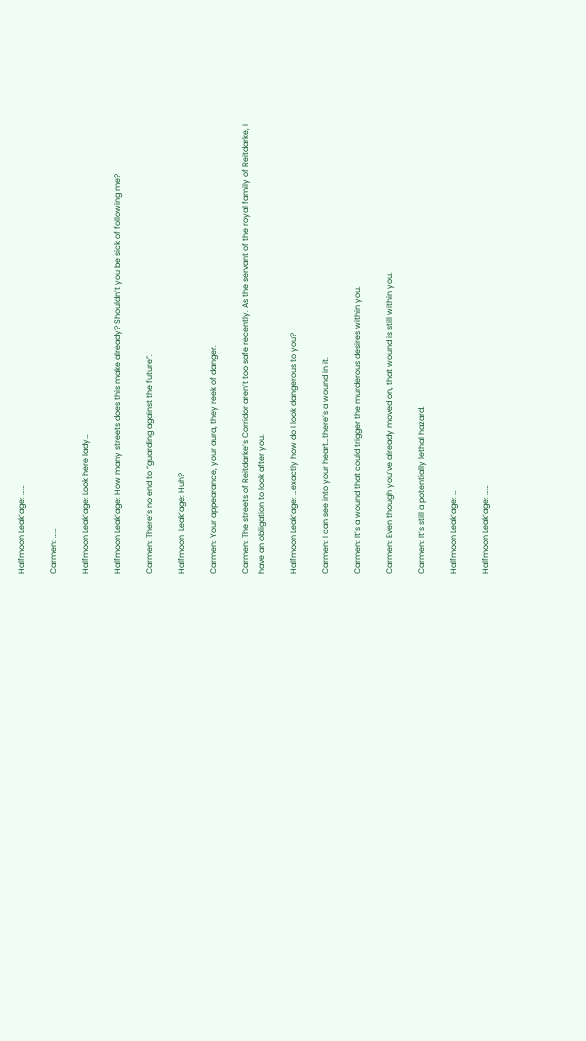Halfmoon Leak’age: ……

Carmen: ……

Halfmoon Leak’age: Look here lady…

Halfmoon Leak’age: How many streets does this make already? Shouldn’t you be sick of following me?

Carmen: There’s no end to “guarding against the future”.

Halfmoon  Leak’age: Huh?

Carmen: Your appearance, your aura, they reek of danger.

Carmen: The streets of Reitdarke’s Corridor aren’t too safe recently. As the servant of the royal family of Reitdarke, I have an obligation to look after you.

Halfmoon Leak’age: …exactly how do I look dangerous to you?

Carmen: I can see into your heart…there’s a wound in it.

Carmen: It’s a wound that could trigger the murderous desires within you.

Carmen: Even though you’ve already moved on, that wound is still within you.

Carmen: It’s still a potentially lethal hazard.

Halfmoon Leak’age: …

Halfmoon Leak’age: ……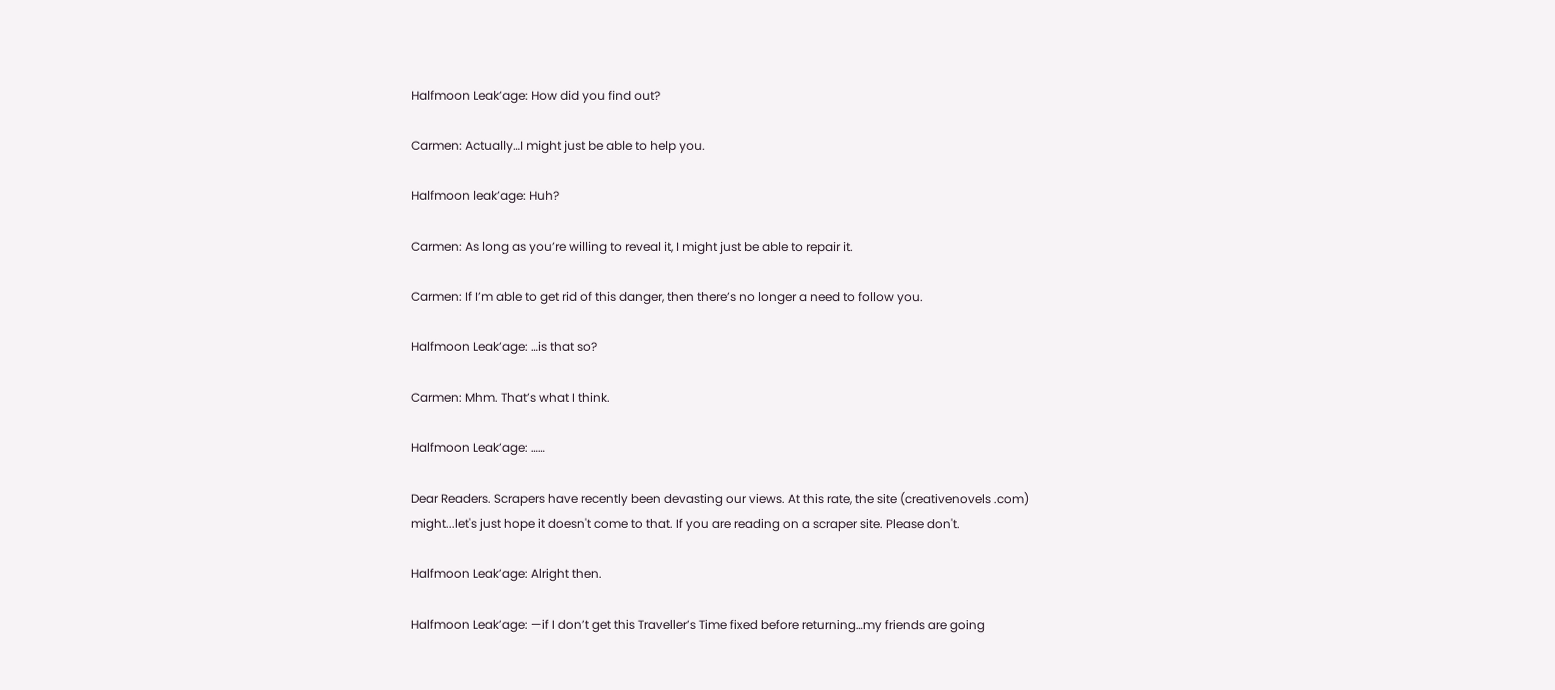Halfmoon Leak’age: How did you find out?

Carmen: Actually…I might just be able to help you.

Halfmoon leak’age: Huh?

Carmen: As long as you’re willing to reveal it, I might just be able to repair it.

Carmen: If I’m able to get rid of this danger, then there’s no longer a need to follow you.

Halfmoon Leak’age: …is that so?

Carmen: Mhm. That’s what I think.

Halfmoon Leak’age: ……

Dear Readers. Scrapers have recently been devasting our views. At this rate, the site (creativenovels .com) might...let's just hope it doesn't come to that. If you are reading on a scraper site. Please don't.

Halfmoon Leak’age: Alright then.

Halfmoon Leak’age: —if I don’t get this Traveller’s Time fixed before returning…my friends are going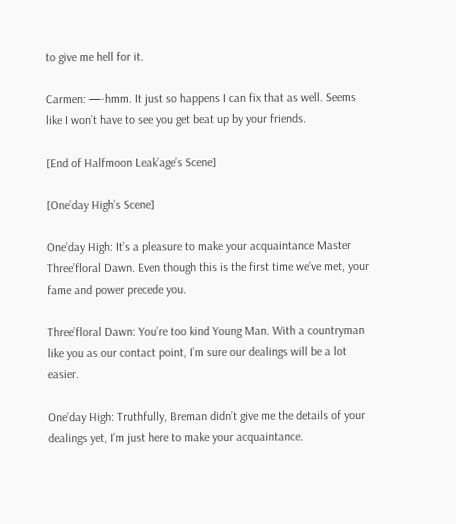to give me hell for it.

Carmen: —-hmm. It just so happens I can fix that as well. Seems like I won’t have to see you get beat up by your friends.

[End of Halfmoon Leak’age’s Scene]

[One’day High’s Scene]

One’day High: It’s a pleasure to make your acquaintance Master Three’floral Dawn. Even though this is the first time we’ve met, your fame and power precede you.

Three’floral Dawn: You’re too kind Young Man. With a countryman like you as our contact point, I’m sure our dealings will be a lot easier.

One’day High: Truthfully, Breman didn’t give me the details of your dealings yet, I’m just here to make your acquaintance.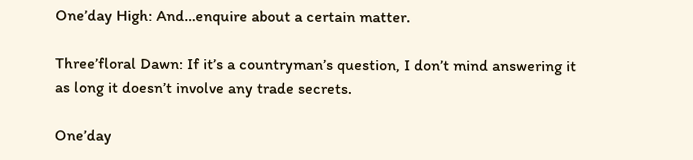One’day High: And…enquire about a certain matter.

Three’floral Dawn: If it’s a countryman’s question, I don’t mind answering it as long it doesn’t involve any trade secrets.

One’day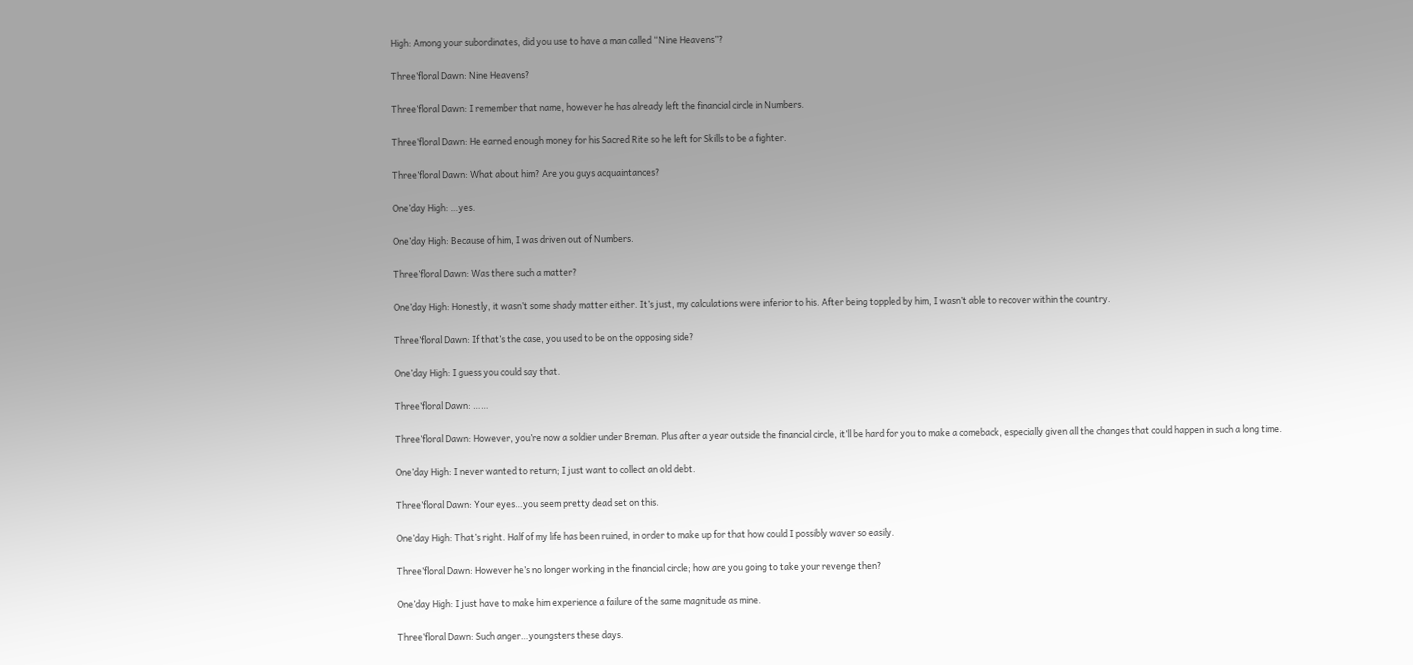High: Among your subordinates, did you use to have a man called “Nine Heavens”?

Three’floral Dawn: Nine Heavens?

Three’floral Dawn: I remember that name, however he has already left the financial circle in Numbers.

Three’floral Dawn: He earned enough money for his Sacred Rite so he left for Skills to be a fighter.

Three’floral Dawn: What about him? Are you guys acquaintances?

One’day High: …yes.

One’day High: Because of him, I was driven out of Numbers.

Three’floral Dawn: Was there such a matter?

One’day High: Honestly, it wasn’t some shady matter either. It’s just, my calculations were inferior to his. After being toppled by him, I wasn’t able to recover within the country.

Three’floral Dawn: If that’s the case, you used to be on the opposing side?

One’day High: I guess you could say that.

Three’floral Dawn: ……

Three’floral Dawn: However, you’re now a soldier under Breman. Plus after a year outside the financial circle, it’ll be hard for you to make a comeback, especially given all the changes that could happen in such a long time.

One’day High: I never wanted to return; I just want to collect an old debt.

Three’floral Dawn: Your eyes…you seem pretty dead set on this.

One’day High: That’s right. Half of my life has been ruined, in order to make up for that how could I possibly waver so easily.

Three’floral Dawn: However he’s no longer working in the financial circle; how are you going to take your revenge then?

One’day High: I just have to make him experience a failure of the same magnitude as mine.

Three’floral Dawn: Such anger…youngsters these days.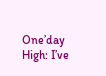One’day High: I’ve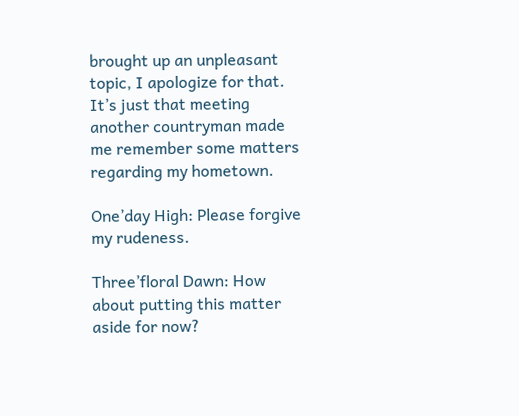brought up an unpleasant topic, I apologize for that. It’s just that meeting another countryman made me remember some matters regarding my hometown.

One’day High: Please forgive my rudeness.

Three’floral Dawn: How about putting this matter aside for now?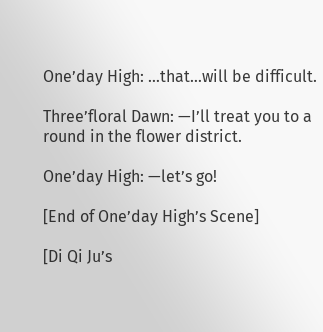One’day High: …that…will be difficult.

Three’floral Dawn: —I’ll treat you to a round in the flower district.

One’day High: —let’s go!

[End of One’day High’s Scene]

[Di Qi Ju’s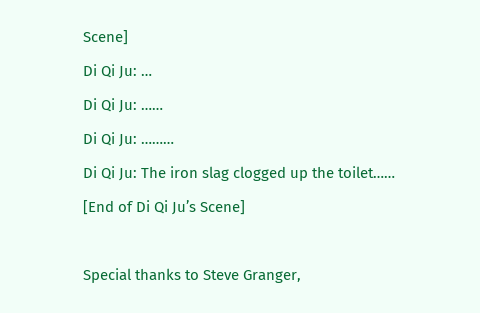Scene]

Di Qi Ju: …

Di Qi Ju: ……

Di Qi Ju: ………

Di Qi Ju: The iron slag clogged up the toilet……

[End of Di Qi Ju’s Scene]



Special thanks to Steve Granger,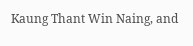Kaung Thant Win Naing, and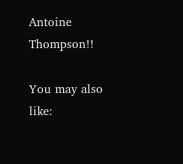Antoine Thompson!!

You may also like: